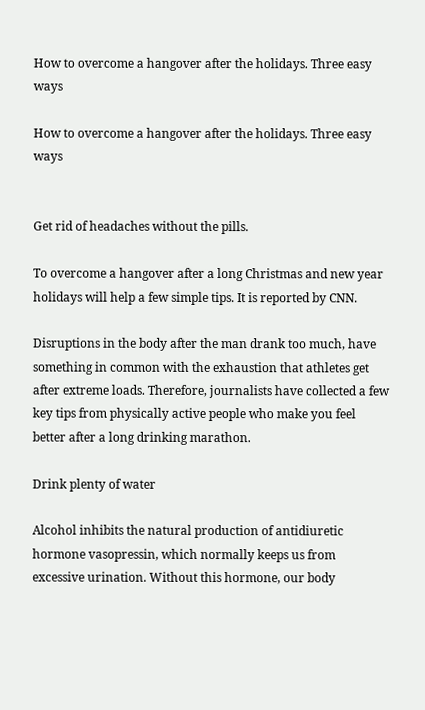How to overcome a hangover after the holidays. Three easy ways

How to overcome a hangover after the holidays. Three easy ways


Get rid of headaches without the pills.

To overcome a hangover after a long Christmas and new year holidays will help a few simple tips. It is reported by CNN.

Disruptions in the body after the man drank too much, have something in common with the exhaustion that athletes get after extreme loads. Therefore, journalists have collected a few key tips from physically active people who make you feel better after a long drinking marathon.

Drink plenty of water

Alcohol inhibits the natural production of antidiuretic hormone vasopressin, which normally keeps us from excessive urination. Without this hormone, our body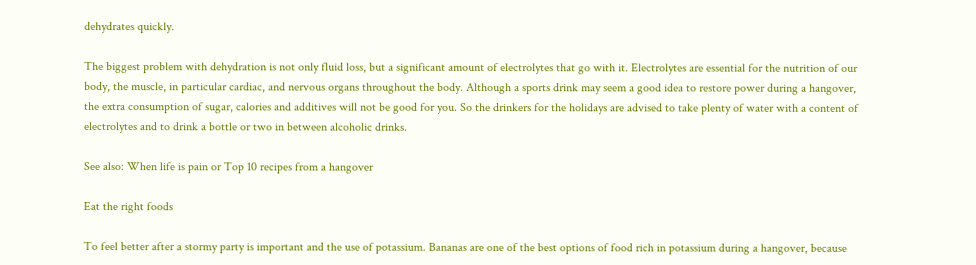dehydrates quickly.

The biggest problem with dehydration is not only fluid loss, but a significant amount of electrolytes that go with it. Electrolytes are essential for the nutrition of our body, the muscle, in particular cardiac, and nervous organs throughout the body. Although a sports drink may seem a good idea to restore power during a hangover, the extra consumption of sugar, calories and additives will not be good for you. So the drinkers for the holidays are advised to take plenty of water with a content of electrolytes and to drink a bottle or two in between alcoholic drinks.

See also: When life is pain or Top 10 recipes from a hangover

Eat the right foods

To feel better after a stormy party is important and the use of potassium. Bananas are one of the best options of food rich in potassium during a hangover, because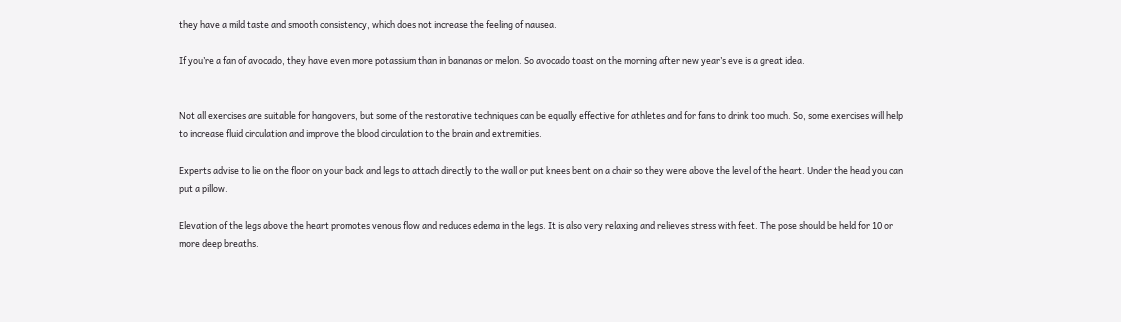they have a mild taste and smooth consistency, which does not increase the feeling of nausea.

If you’re a fan of avocado, they have even more potassium than in bananas or melon. So avocado toast on the morning after new year’s eve is a great idea.


Not all exercises are suitable for hangovers, but some of the restorative techniques can be equally effective for athletes and for fans to drink too much. So, some exercises will help to increase fluid circulation and improve the blood circulation to the brain and extremities.

Experts advise to lie on the floor on your back and legs to attach directly to the wall or put knees bent on a chair so they were above the level of the heart. Under the head you can put a pillow.

Elevation of the legs above the heart promotes venous flow and reduces edema in the legs. It is also very relaxing and relieves stress with feet. The pose should be held for 10 or more deep breaths.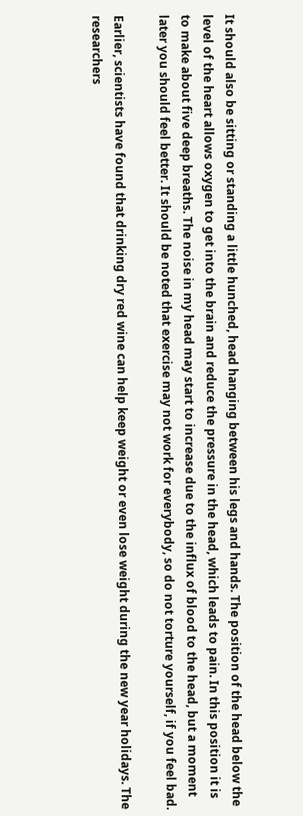It should also be sitting or standing a little hunched, head hanging between his legs and hands. The position of the head below the level of the heart allows oxygen to get into the brain and reduce the pressure in the head, which leads to pain. In this position it is to make about five deep breaths. The noise in my head may start to increase due to the influx of blood to the head, but a moment later you should feel better. It should be noted that exercise may not work for everybody, so do not torture yourself, if you feel bad.

Earlier, scientists have found that drinking dry red wine can help keep weight or even lose weight during the new year holidays. The researchers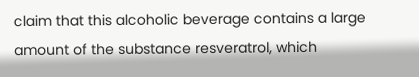claim that this alcoholic beverage contains a large amount of the substance resveratrol, which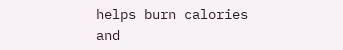helps burn calories and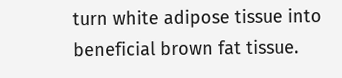turn white adipose tissue into beneficial brown fat tissue.